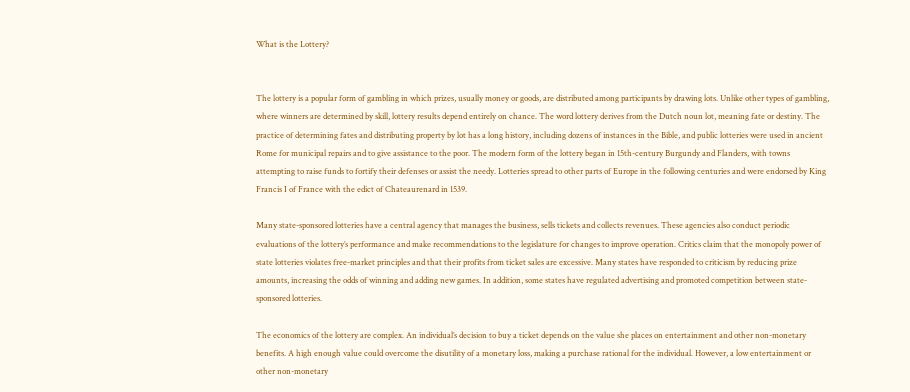What is the Lottery?


The lottery is a popular form of gambling in which prizes, usually money or goods, are distributed among participants by drawing lots. Unlike other types of gambling, where winners are determined by skill, lottery results depend entirely on chance. The word lottery derives from the Dutch noun lot, meaning fate or destiny. The practice of determining fates and distributing property by lot has a long history, including dozens of instances in the Bible, and public lotteries were used in ancient Rome for municipal repairs and to give assistance to the poor. The modern form of the lottery began in 15th-century Burgundy and Flanders, with towns attempting to raise funds to fortify their defenses or assist the needy. Lotteries spread to other parts of Europe in the following centuries and were endorsed by King Francis I of France with the edict of Chateaurenard in 1539.

Many state-sponsored lotteries have a central agency that manages the business, sells tickets and collects revenues. These agencies also conduct periodic evaluations of the lottery’s performance and make recommendations to the legislature for changes to improve operation. Critics claim that the monopoly power of state lotteries violates free-market principles and that their profits from ticket sales are excessive. Many states have responded to criticism by reducing prize amounts, increasing the odds of winning and adding new games. In addition, some states have regulated advertising and promoted competition between state-sponsored lotteries.

The economics of the lottery are complex. An individual’s decision to buy a ticket depends on the value she places on entertainment and other non-monetary benefits. A high enough value could overcome the disutility of a monetary loss, making a purchase rational for the individual. However, a low entertainment or other non-monetary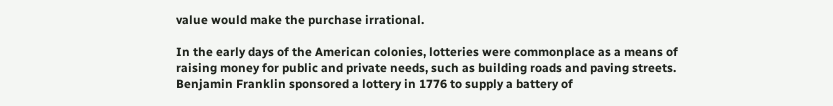value would make the purchase irrational.

In the early days of the American colonies, lotteries were commonplace as a means of raising money for public and private needs, such as building roads and paving streets. Benjamin Franklin sponsored a lottery in 1776 to supply a battery of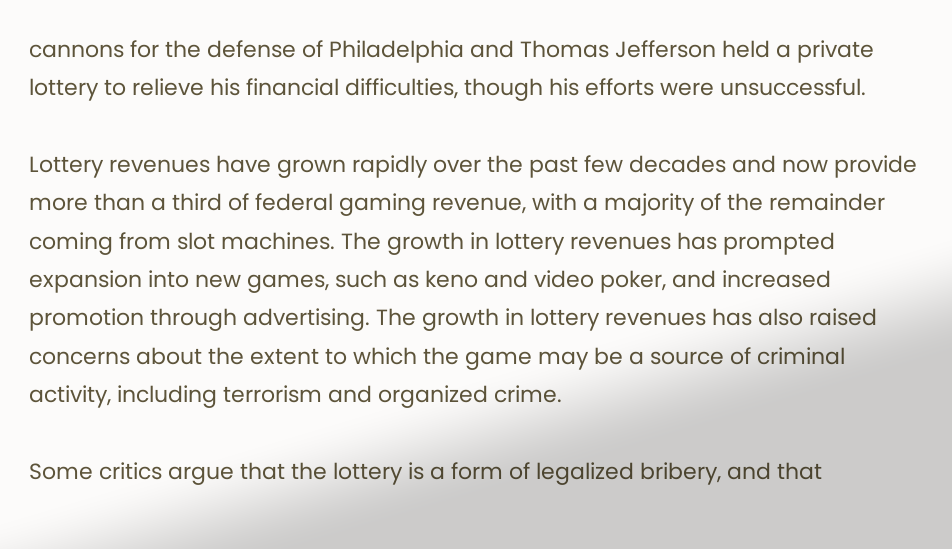cannons for the defense of Philadelphia and Thomas Jefferson held a private lottery to relieve his financial difficulties, though his efforts were unsuccessful.

Lottery revenues have grown rapidly over the past few decades and now provide more than a third of federal gaming revenue, with a majority of the remainder coming from slot machines. The growth in lottery revenues has prompted expansion into new games, such as keno and video poker, and increased promotion through advertising. The growth in lottery revenues has also raised concerns about the extent to which the game may be a source of criminal activity, including terrorism and organized crime.

Some critics argue that the lottery is a form of legalized bribery, and that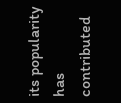its popularity has contributed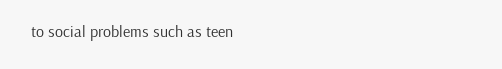to social problems such as teen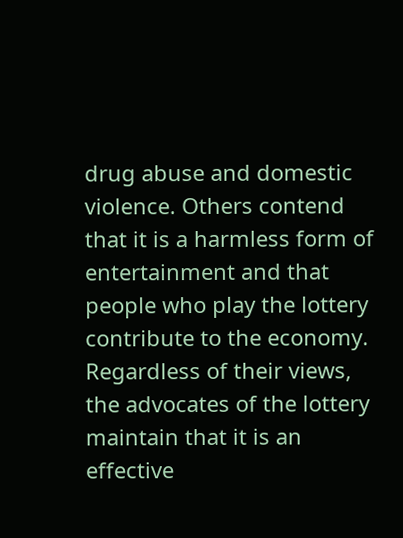drug abuse and domestic violence. Others contend that it is a harmless form of entertainment and that people who play the lottery contribute to the economy. Regardless of their views, the advocates of the lottery maintain that it is an effective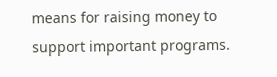means for raising money to support important programs.